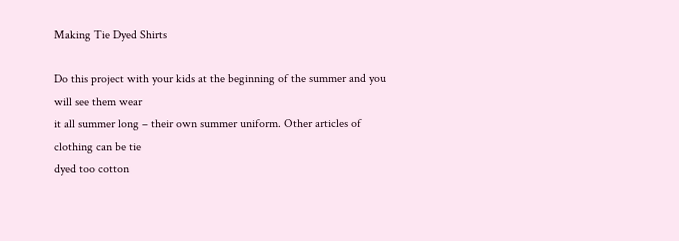Making Tie Dyed Shirts

Do this project with your kids at the beginning of the summer and you will see them wear
it all summer long – their own summer uniform. Other articles of clothing can be tie
dyed too cotton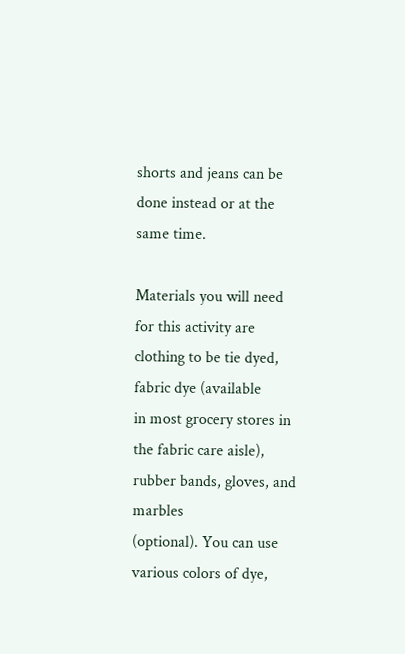shorts and jeans can be done instead or at the same time.

Materials you will need for this activity are clothing to be tie dyed, fabric dye (available
in most grocery stores in the fabric care aisle), rubber bands, gloves, and marbles
(optional). You can use various colors of dye,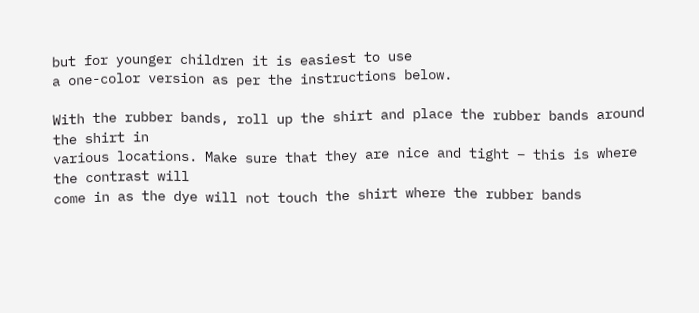but for younger children it is easiest to use
a one-color version as per the instructions below.

With the rubber bands, roll up the shirt and place the rubber bands around the shirt in
various locations. Make sure that they are nice and tight – this is where the contrast will
come in as the dye will not touch the shirt where the rubber bands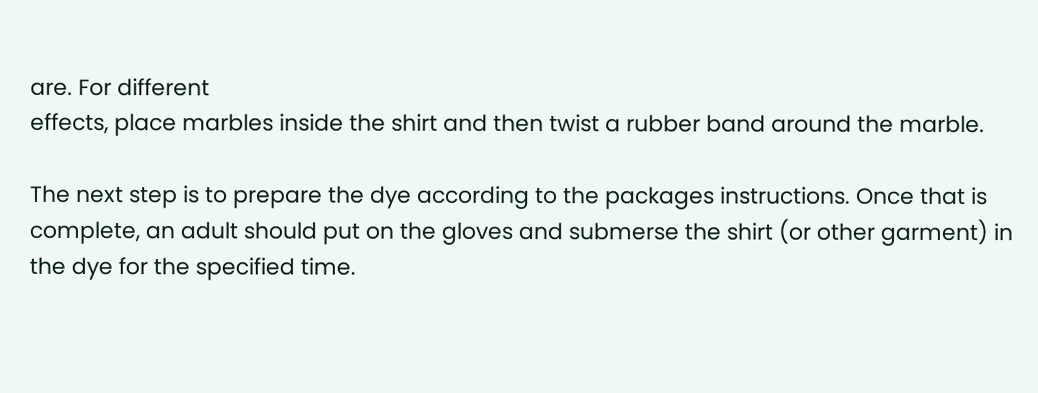are. For different
effects, place marbles inside the shirt and then twist a rubber band around the marble.

The next step is to prepare the dye according to the packages instructions. Once that is
complete, an adult should put on the gloves and submerse the shirt (or other garment) in
the dye for the specified time.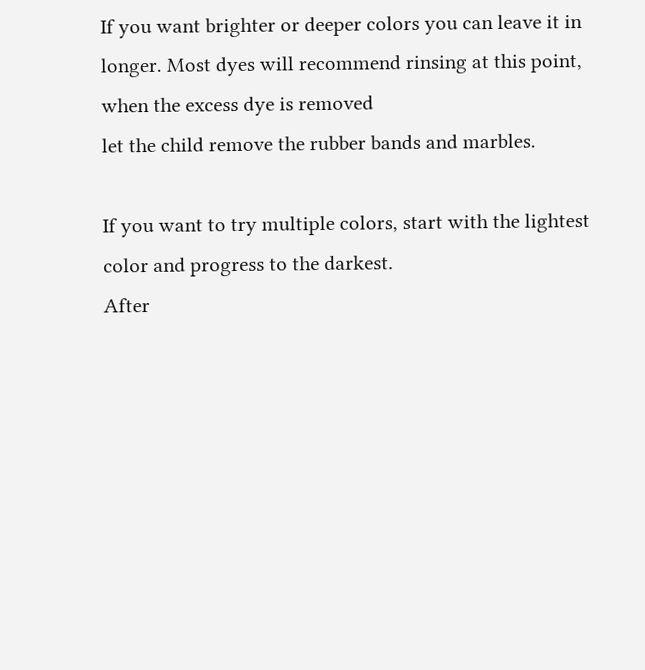If you want brighter or deeper colors you can leave it in
longer. Most dyes will recommend rinsing at this point, when the excess dye is removed
let the child remove the rubber bands and marbles.

If you want to try multiple colors, start with the lightest color and progress to the darkest.
After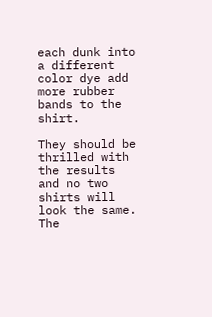each dunk into a different color dye add more rubber bands to the shirt.

They should be thrilled with the results and no two shirts will look the same. The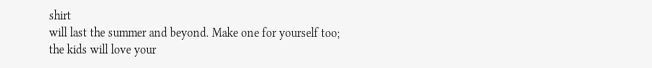shirt
will last the summer and beyond. Make one for yourself too; the kids will love your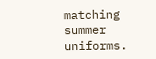matching summer uniforms.